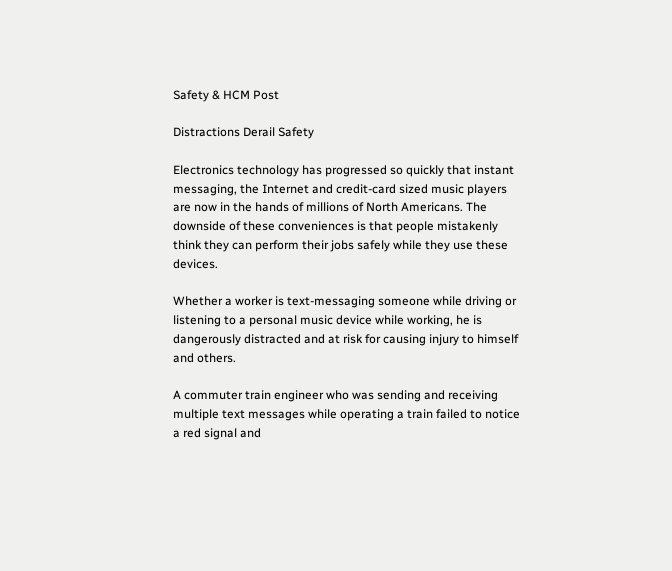Safety & HCM Post

Distractions Derail Safety

Electronics technology has progressed so quickly that instant messaging, the Internet and credit-card sized music players are now in the hands of millions of North Americans. The downside of these conveniences is that people mistakenly think they can perform their jobs safely while they use these devices.

Whether a worker is text-messaging someone while driving or listening to a personal music device while working, he is dangerously distracted and at risk for causing injury to himself and others.

A commuter train engineer who was sending and receiving multiple text messages while operating a train failed to notice a red signal and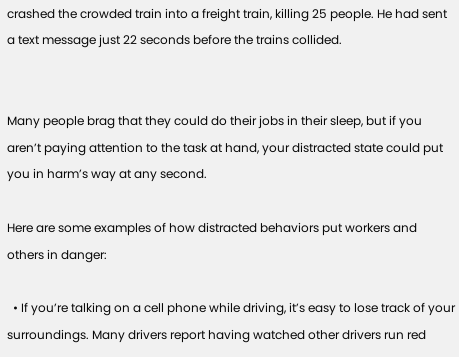crashed the crowded train into a freight train, killing 25 people. He had sent a text message just 22 seconds before the trains collided.


Many people brag that they could do their jobs in their sleep, but if you aren’t paying attention to the task at hand, your distracted state could put you in harm’s way at any second.

Here are some examples of how distracted behaviors put workers and others in danger:

  • If you’re talking on a cell phone while driving, it’s easy to lose track of your surroundings. Many drivers report having watched other drivers run red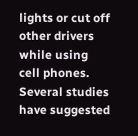lights or cut off other drivers while using cell phones. Several studies have suggested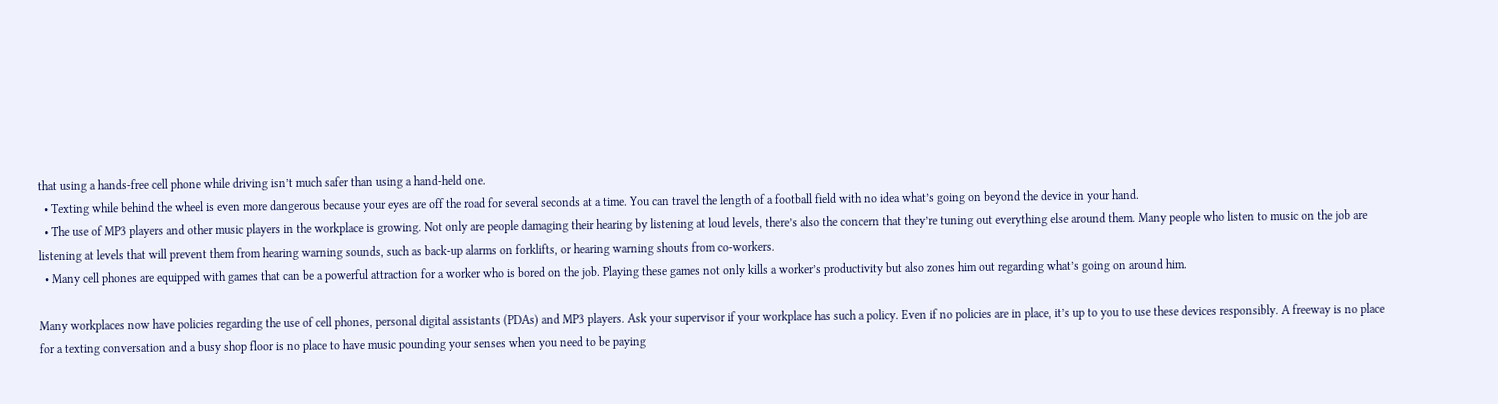that using a hands-free cell phone while driving isn’t much safer than using a hand-held one.
  • Texting while behind the wheel is even more dangerous because your eyes are off the road for several seconds at a time. You can travel the length of a football field with no idea what’s going on beyond the device in your hand.
  • The use of MP3 players and other music players in the workplace is growing. Not only are people damaging their hearing by listening at loud levels, there’s also the concern that they’re tuning out everything else around them. Many people who listen to music on the job are listening at levels that will prevent them from hearing warning sounds, such as back-up alarms on forklifts, or hearing warning shouts from co-workers.
  • Many cell phones are equipped with games that can be a powerful attraction for a worker who is bored on the job. Playing these games not only kills a worker’s productivity but also zones him out regarding what’s going on around him.

Many workplaces now have policies regarding the use of cell phones, personal digital assistants (PDAs) and MP3 players. Ask your supervisor if your workplace has such a policy. Even if no policies are in place, it’s up to you to use these devices responsibly. A freeway is no place for a texting conversation and a busy shop floor is no place to have music pounding your senses when you need to be paying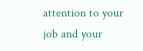attention to your job and your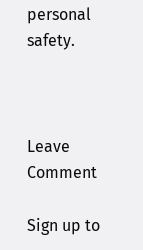personal safety.



Leave Comment

Sign up to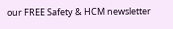our FREE Safety & HCM newsletter